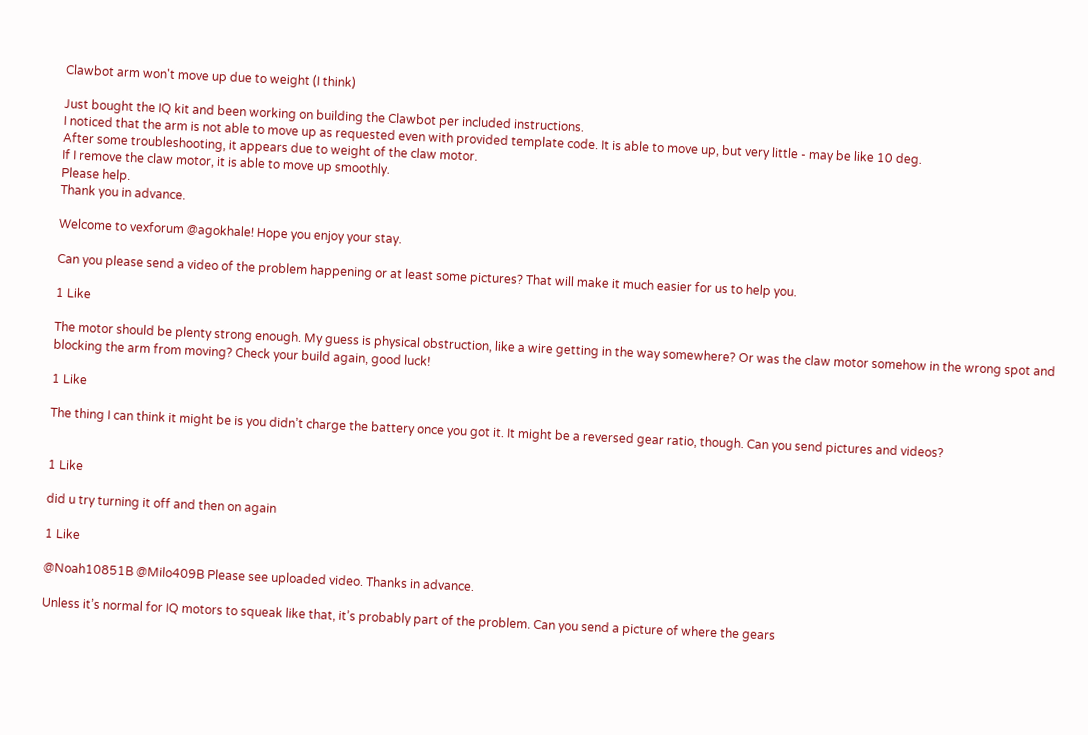Clawbot arm won't move up due to weight (I think)

Just bought the IQ kit and been working on building the Clawbot per included instructions.
I noticed that the arm is not able to move up as requested even with provided template code. It is able to move up, but very little - may be like 10 deg.
After some troubleshooting, it appears due to weight of the claw motor.
If I remove the claw motor, it is able to move up smoothly.
Please help.
Thank you in advance.

Welcome to vexforum @agokhale! Hope you enjoy your stay.

Can you please send a video of the problem happening or at least some pictures? That will make it much easier for us to help you.

1 Like

The motor should be plenty strong enough. My guess is physical obstruction, like a wire getting in the way somewhere? Or was the claw motor somehow in the wrong spot and blocking the arm from moving? Check your build again, good luck!

1 Like

The thing I can think it might be is you didn’t charge the battery once you got it. It might be a reversed gear ratio, though. Can you send pictures and videos?


1 Like

did u try turning it off and then on again

1 Like

@Noah10851B @Milo409B Please see uploaded video. Thanks in advance.

Unless it’s normal for IQ motors to squeak like that, it’s probably part of the problem. Can you send a picture of where the gears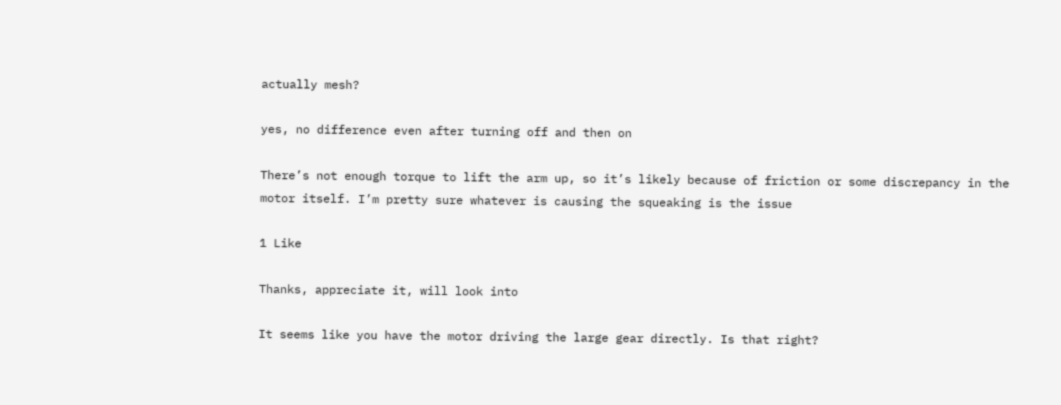actually mesh?

yes, no difference even after turning off and then on

There’s not enough torque to lift the arm up, so it’s likely because of friction or some discrepancy in the motor itself. I’m pretty sure whatever is causing the squeaking is the issue

1 Like

Thanks, appreciate it, will look into

It seems like you have the motor driving the large gear directly. Is that right?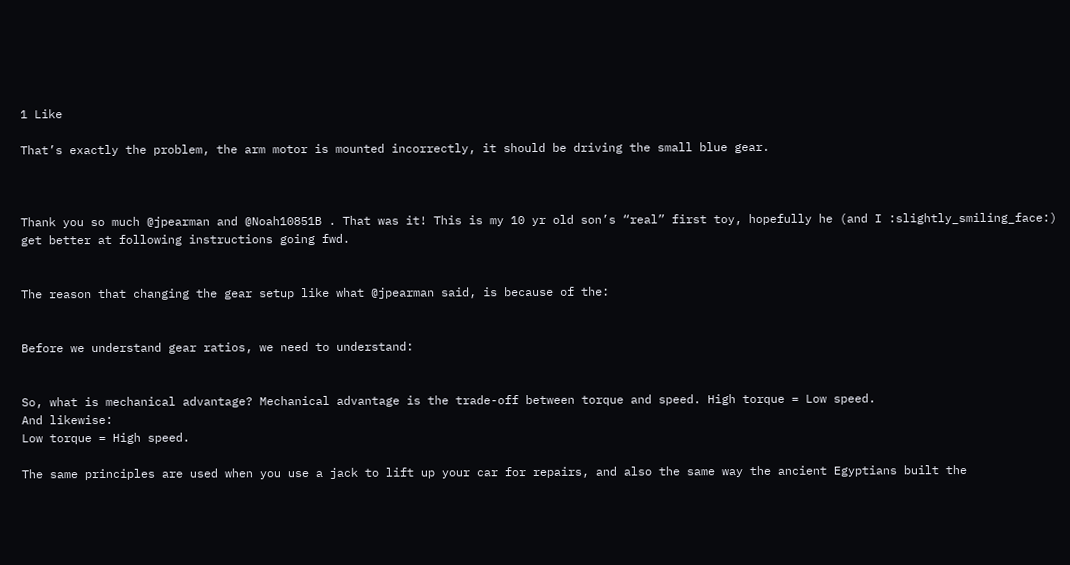1 Like

That’s exactly the problem, the arm motor is mounted incorrectly, it should be driving the small blue gear.



Thank you so much @jpearman and @Noah10851B . That was it! This is my 10 yr old son’s “real” first toy, hopefully he (and I :slightly_smiling_face:) get better at following instructions going fwd.


The reason that changing the gear setup like what @jpearman said, is because of the:


Before we understand gear ratios, we need to understand:


So, what is mechanical advantage? Mechanical advantage is the trade-off between torque and speed. High torque = Low speed.
And likewise:
Low torque = High speed.

The same principles are used when you use a jack to lift up your car for repairs, and also the same way the ancient Egyptians built the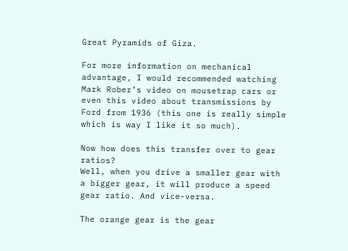Great Pyramids of Giza.

For more information on mechanical advantage, I would recommended watching Mark Rober’s video on mousetrap cars or even this video about transmissions by Ford from 1936 (this one is really simple which is way I like it so much).

Now how does this transfer over to gear ratios?
Well, when you drive a smaller gear with a bigger gear, it will produce a speed gear ratio. And vice-versa.

The orange gear is the gear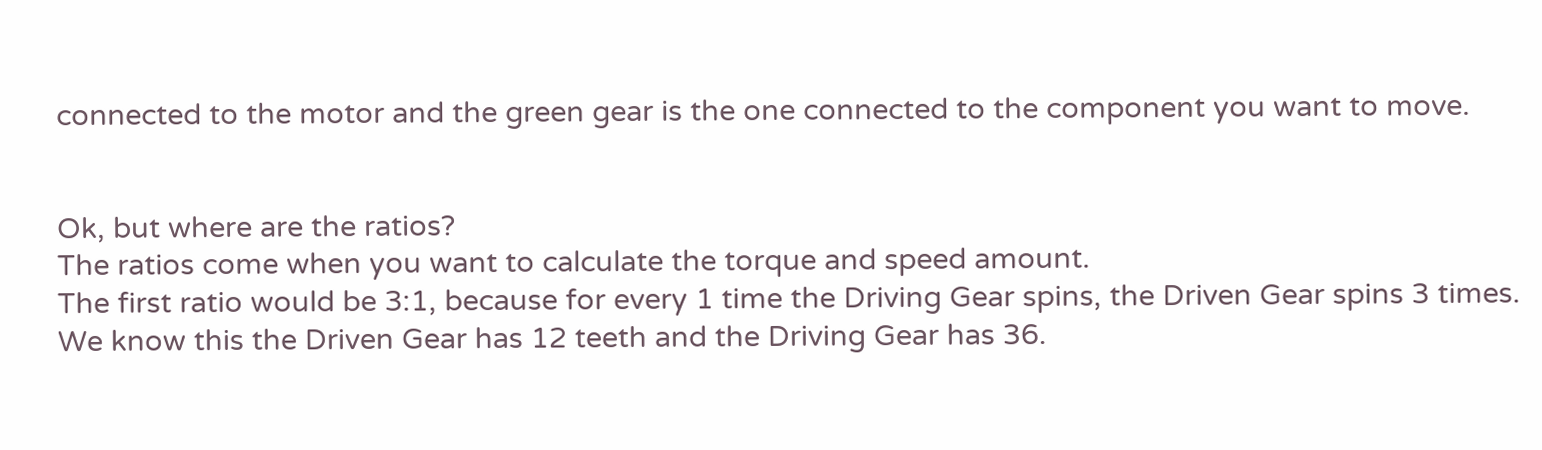connected to the motor and the green gear is the one connected to the component you want to move.


Ok, but where are the ratios?
The ratios come when you want to calculate the torque and speed amount.
The first ratio would be 3:1, because for every 1 time the Driving Gear spins, the Driven Gear spins 3 times. We know this the Driven Gear has 12 teeth and the Driving Gear has 36.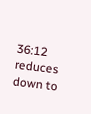36:12 reduces down to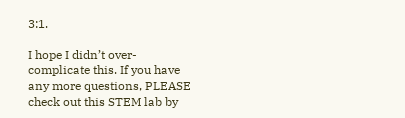3:1.

I hope I didn’t over-complicate this. If you have any more questions, PLEASE check out this STEM lab by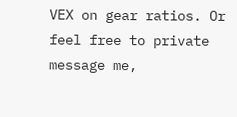VEX on gear ratios. Or feel free to private message me,